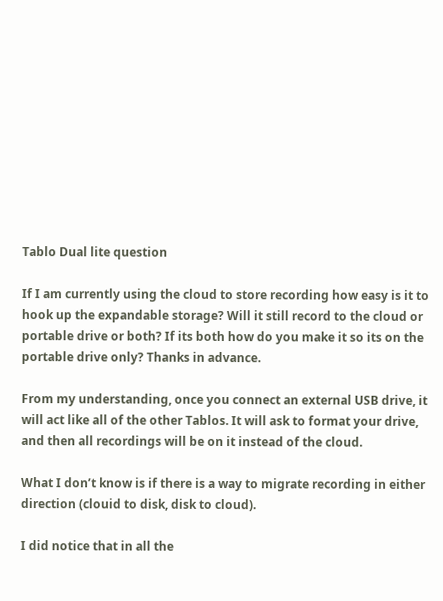Tablo Dual lite question

If I am currently using the cloud to store recording how easy is it to hook up the expandable storage? Will it still record to the cloud or portable drive or both? If its both how do you make it so its on the portable drive only? Thanks in advance.

From my understanding, once you connect an external USB drive, it will act like all of the other Tablos. It will ask to format your drive, and then all recordings will be on it instead of the cloud.

What I don’t know is if there is a way to migrate recording in either direction (clouid to disk, disk to cloud).

I did notice that in all the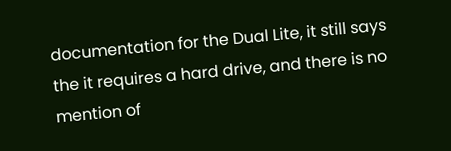documentation for the Dual Lite, it still says the it requires a hard drive, and there is no mention of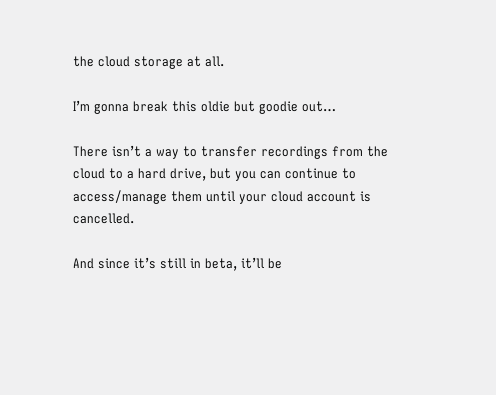the cloud storage at all.

I’m gonna break this oldie but goodie out…

There isn’t a way to transfer recordings from the cloud to a hard drive, but you can continue to access/manage them until your cloud account is cancelled.

And since it’s still in beta, it’ll be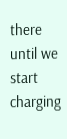there until we start charging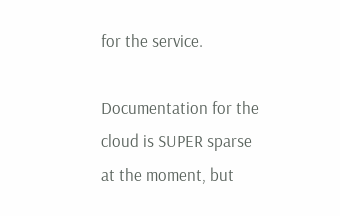for the service.

Documentation for the cloud is SUPER sparse at the moment, but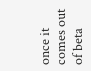once it comes out of beta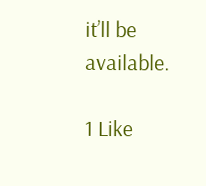it’ll be available.

1 Like